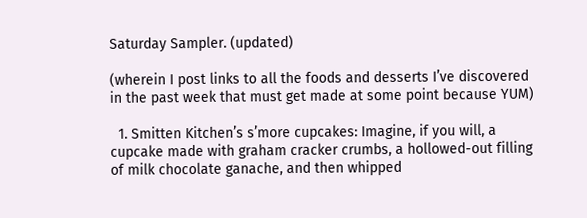Saturday Sampler. (updated)

(wherein I post links to all the foods and desserts I’ve discovered in the past week that must get made at some point because YUM)

  1. Smitten Kitchen’s s’more cupcakes: Imagine, if you will, a cupcake made with graham cracker crumbs, a hollowed-out filling of milk chocolate ganache, and then whipped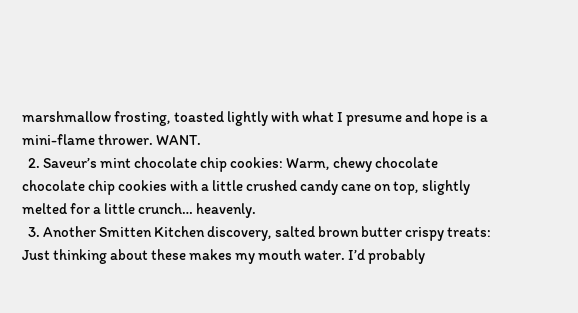marshmallow frosting, toasted lightly with what I presume and hope is a mini-flame thrower. WANT.
  2. Saveur’s mint chocolate chip cookies: Warm, chewy chocolate chocolate chip cookies with a little crushed candy cane on top, slightly melted for a little crunch… heavenly.
  3. Another Smitten Kitchen discovery, salted brown butter crispy treats: Just thinking about these makes my mouth water. I’d probably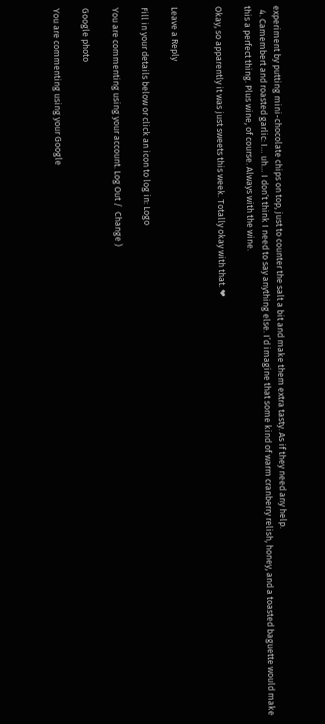experiment by putting mini-chocolate chips on top, just to counter the salt a bit and make them extra tasty. As if they need any help.
  4. Camembert and roasted garlic: I… uh… I don’t think I need to say anything else. I’d imagine that some kind of warm cranberry relish, honey, and a toasted baguette would make this a perfect thing. Plus wine, of course. Always with the wine.

Okay, so apparently it was just sweets this week. Totally okay with that. ❤


Leave a Reply

Fill in your details below or click an icon to log in: Logo

You are commenting using your account. Log Out /  Change )

Google photo

You are commenting using your Google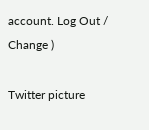account. Log Out /  Change )

Twitter picture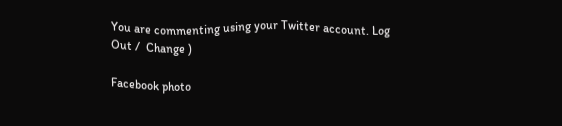You are commenting using your Twitter account. Log Out /  Change )

Facebook photo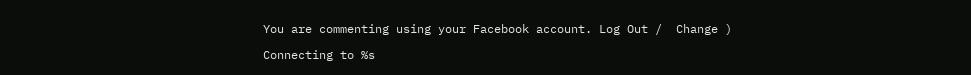You are commenting using your Facebook account. Log Out /  Change )

Connecting to %s